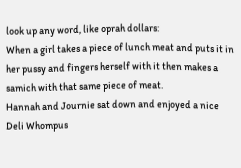look up any word, like oprah dollars:
When a girl takes a piece of lunch meat and puts it in her pussy and fingers herself with it then makes a samich with that same piece of meat.
Hannah and Journie sat down and enjoyed a nice Deli Whompus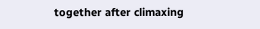together after climaxing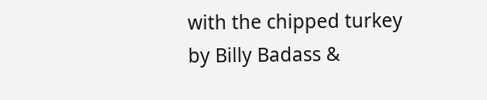with the chipped turkey
by Billy Badass &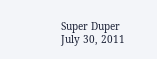Super Duper July 30, 2011